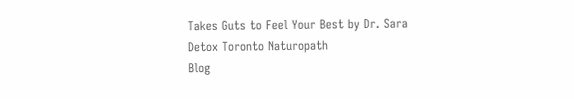Takes Guts to Feel Your Best by Dr. Sara Detox Toronto Naturopath
Blog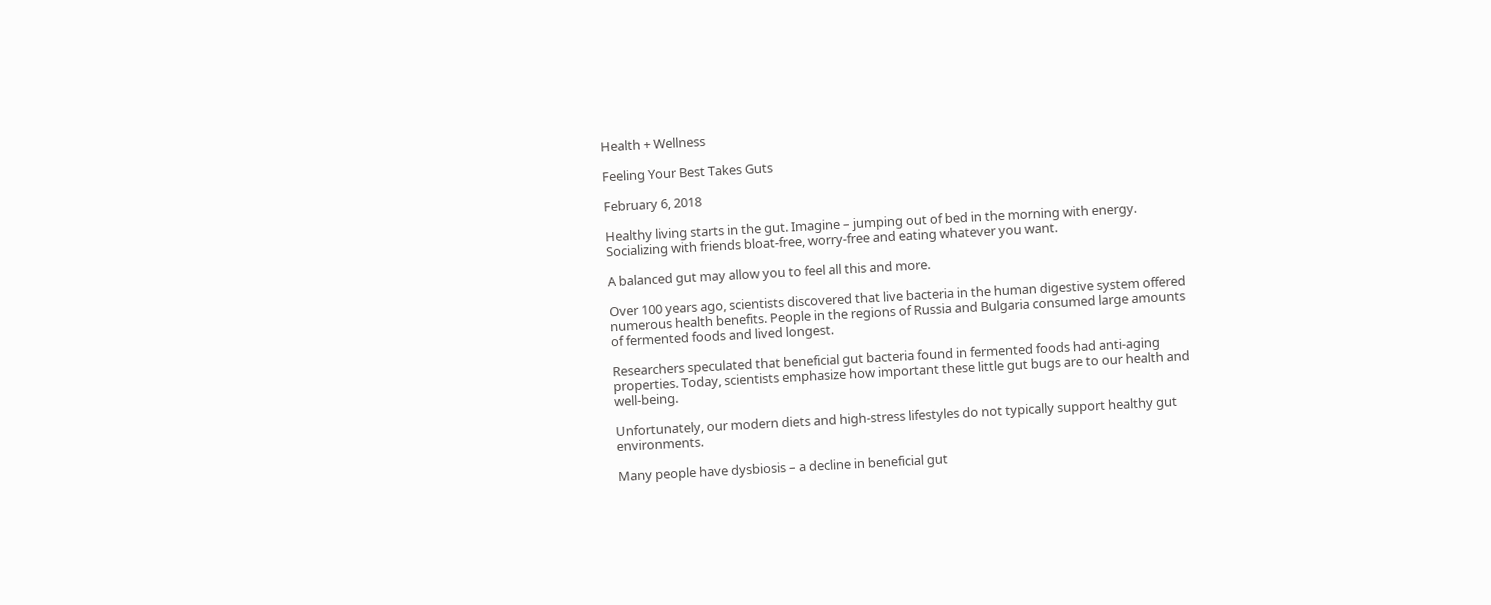Health + Wellness

Feeling Your Best Takes Guts

February 6, 2018

Healthy living starts in the gut. Imagine – jumping out of bed in the morning with energy. Socializing with friends bloat-free, worry-free and eating whatever you want.

A balanced gut may allow you to feel all this and more.

Over 100 years ago, scientists discovered that live bacteria in the human digestive system offered numerous health benefits. People in the regions of Russia and Bulgaria consumed large amounts of fermented foods and lived longest.

Researchers speculated that beneficial gut bacteria found in fermented foods had anti-aging properties. Today, scientists emphasize how important these little gut bugs are to our health and well-being.

Unfortunately, our modern diets and high-stress lifestyles do not typically support healthy gut environments.

Many people have dysbiosis – a decline in beneficial gut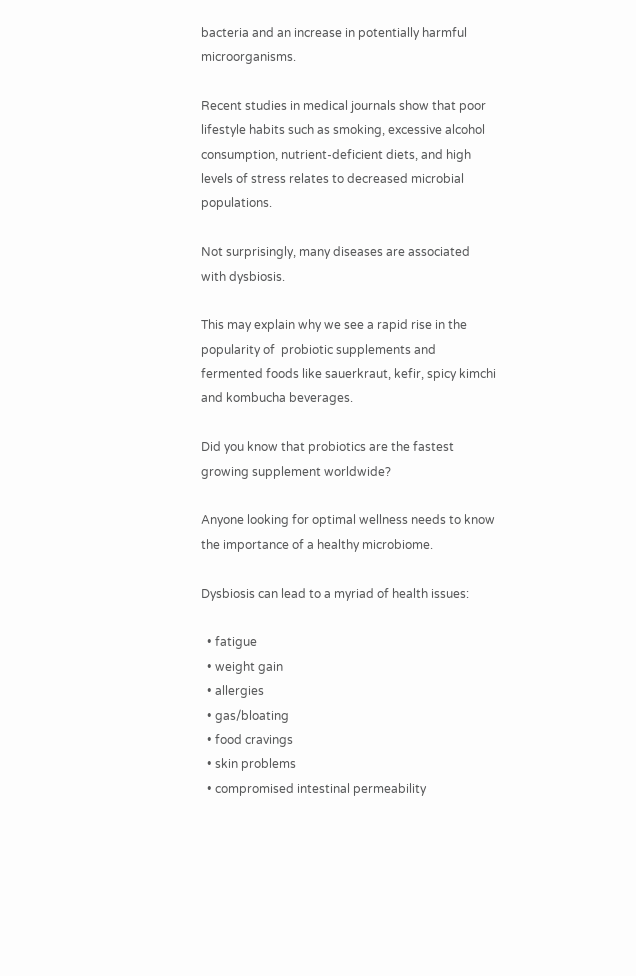bacteria and an increase in potentially harmful microorganisms.

Recent studies in medical journals show that poor lifestyle habits such as smoking, excessive alcohol consumption, nutrient-deficient diets, and high levels of stress relates to decreased microbial populations.

Not surprisingly, many diseases are associated with dysbiosis.

This may explain why we see a rapid rise in the popularity of  probiotic supplements and fermented foods like sauerkraut, kefir, spicy kimchi and kombucha beverages.

Did you know that probiotics are the fastest growing supplement worldwide?

Anyone looking for optimal wellness needs to know the importance of a healthy microbiome.

Dysbiosis can lead to a myriad of health issues:

  • fatigue
  • weight gain
  • allergies
  • gas/bloating
  • food cravings
  • skin problems
  • compromised intestinal permeability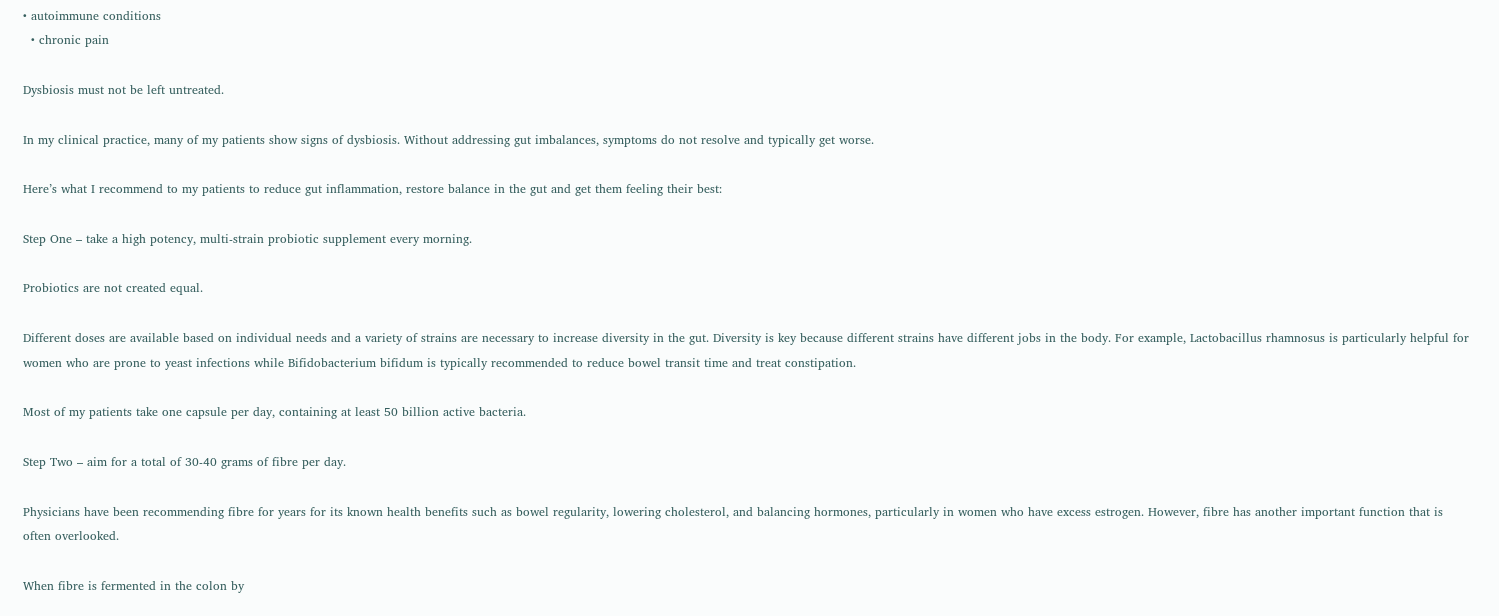• autoimmune conditions
  • chronic pain

Dysbiosis must not be left untreated.

In my clinical practice, many of my patients show signs of dysbiosis. Without addressing gut imbalances, symptoms do not resolve and typically get worse.

Here’s what I recommend to my patients to reduce gut inflammation, restore balance in the gut and get them feeling their best:

Step One – take a high potency, multi-strain probiotic supplement every morning.

Probiotics are not created equal.

Different doses are available based on individual needs and a variety of strains are necessary to increase diversity in the gut. Diversity is key because different strains have different jobs in the body. For example, Lactobacillus rhamnosus is particularly helpful for women who are prone to yeast infections while Bifidobacterium bifidum is typically recommended to reduce bowel transit time and treat constipation.

Most of my patients take one capsule per day, containing at least 50 billion active bacteria.

Step Two – aim for a total of 30-40 grams of fibre per day.

Physicians have been recommending fibre for years for its known health benefits such as bowel regularity, lowering cholesterol, and balancing hormones, particularly in women who have excess estrogen. However, fibre has another important function that is often overlooked.

When fibre is fermented in the colon by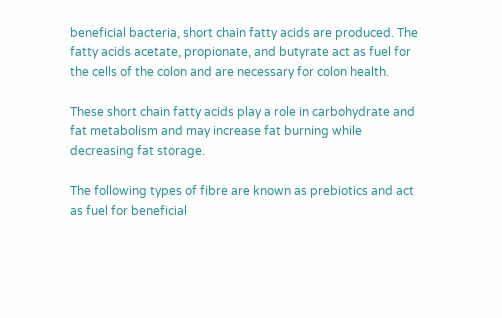beneficial bacteria, short chain fatty acids are produced. The fatty acids acetate, propionate, and butyrate act as fuel for the cells of the colon and are necessary for colon health.

These short chain fatty acids play a role in carbohydrate and fat metabolism and may increase fat burning while decreasing fat storage.

The following types of fibre are known as prebiotics and act as fuel for beneficial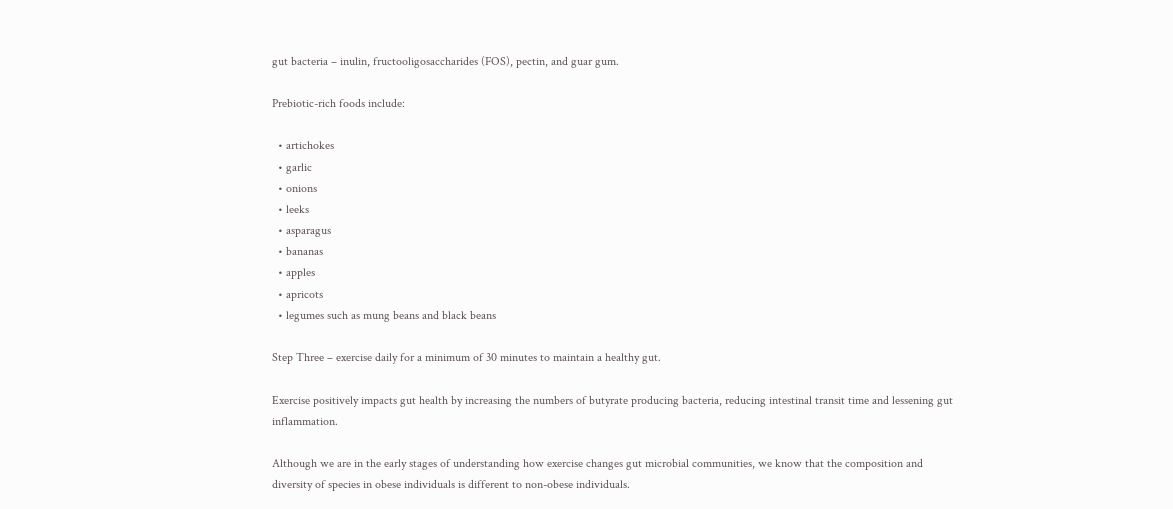gut bacteria – inulin, fructooligosaccharides (FOS), pectin, and guar gum.

Prebiotic-rich foods include:

  • artichokes
  • garlic
  • onions
  • leeks
  • asparagus
  • bananas
  • apples
  • apricots
  • legumes such as mung beans and black beans

Step Three – exercise daily for a minimum of 30 minutes to maintain a healthy gut.

Exercise positively impacts gut health by increasing the numbers of butyrate producing bacteria, reducing intestinal transit time and lessening gut inflammation.

Although we are in the early stages of understanding how exercise changes gut microbial communities, we know that the composition and diversity of species in obese individuals is different to non-obese individuals.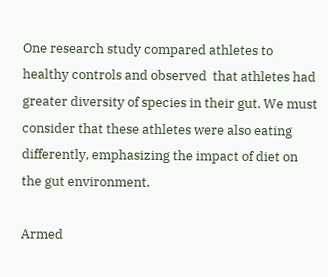One research study compared athletes to healthy controls and observed  that athletes had greater diversity of species in their gut. We must consider that these athletes were also eating differently, emphasizing the impact of diet on the gut environment.

Armed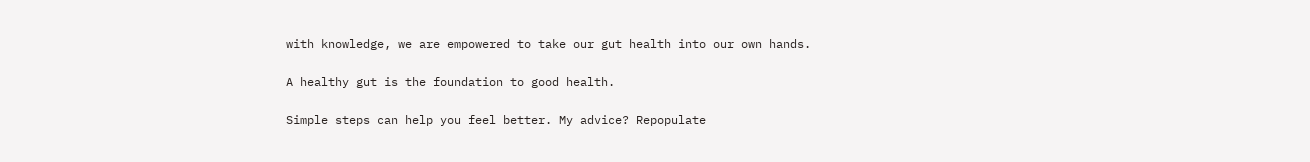with knowledge, we are empowered to take our gut health into our own hands.

A healthy gut is the foundation to good health.

Simple steps can help you feel better. My advice? Repopulate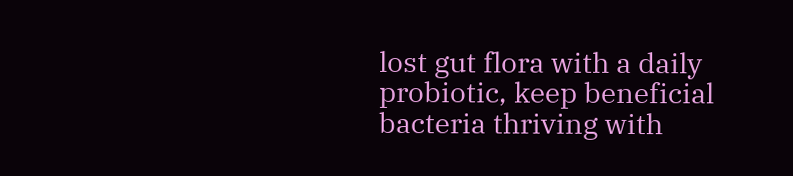lost gut flora with a daily probiotic, keep beneficial bacteria thriving with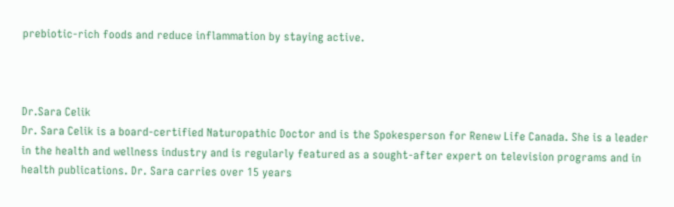prebiotic-rich foods and reduce inflammation by staying active.



Dr.Sara Celik
Dr. Sara Celik is a board-certified Naturopathic Doctor and is the Spokesperson for Renew Life Canada. She is a leader in the health and wellness industry and is regularly featured as a sought-after expert on television programs and in health publications. Dr. Sara carries over 15 years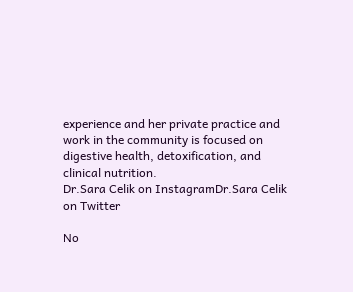experience and her private practice and work in the community is focused on digestive health, detoxification, and clinical nutrition.
Dr.Sara Celik on InstagramDr.Sara Celik on Twitter

No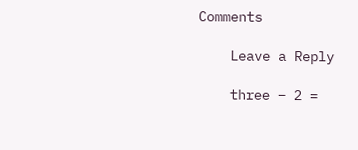Comments

    Leave a Reply

    three − 2 =